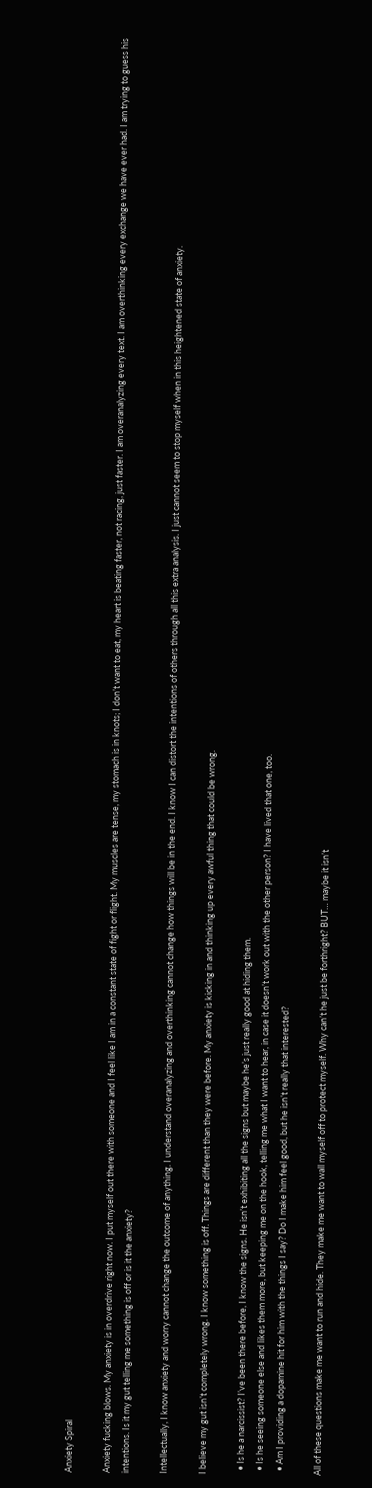Anxiety Spiral

Anxiety fucking blows. My anxiety is in overdrive right now. I put myself out there with someone and I feel like I am in a constant state of fight or flight. My muscles are tense, my stomach is in knots; I don’t want to eat, my heart is beating faster, not racing, just faster. I am overanalyzing every text. I am overthinking every exchange we have ever had. I am trying to guess his intentions. Is it my gut telling me something is off or is it the anxiety?

Intellectually, I know anxiety and worry cannot change the outcome of anything. I understand overanalyzing and overthinking cannot change how things will be in the end. I know I can distort the intentions of others through all this extra analysis. I just cannot seem to stop myself when in this heightened state of anxiety.

I believe my gut isn’t completely wrong. I know something is off. Things are different than they were before. My anxiety is kicking in and thinking up every awful thing that could be wrong.

  • Is he a narcissist? I’ve been there before, I know the signs. He isn’t exhibiting all the signs but maybe he’s just really good at hiding them.
  • Is he seeing someone else and likes them more, but keeping me on the hook, telling me what I want to hear, in case it doesn’t work out with the other person? I have lived that one, too.
  • Am I providing a dopamine hit for him with the things I say? Do I make him feel good, but he isn’t really that interested?

All of these questions make me want to run and hide. They make me want to wall myself off to protect myself. Why can’t he just be forthright? BUT… maybe it isn’t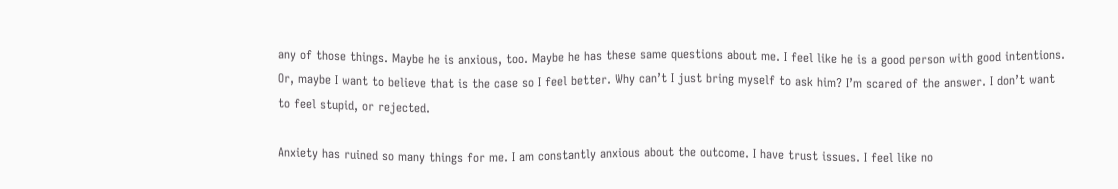any of those things. Maybe he is anxious, too. Maybe he has these same questions about me. I feel like he is a good person with good intentions. Or, maybe I want to believe that is the case so I feel better. Why can’t I just bring myself to ask him? I’m scared of the answer. I don’t want to feel stupid, or rejected.

Anxiety has ruined so many things for me. I am constantly anxious about the outcome. I have trust issues. I feel like no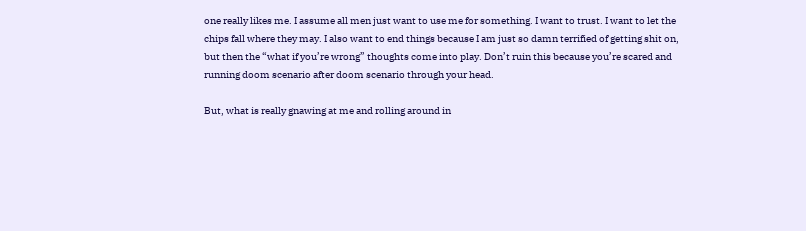one really likes me. I assume all men just want to use me for something. I want to trust. I want to let the chips fall where they may. I also want to end things because I am just so damn terrified of getting shit on, but then the “what if you’re wrong” thoughts come into play. Don’t ruin this because you’re scared and running doom scenario after doom scenario through your head.

But, what is really gnawing at me and rolling around in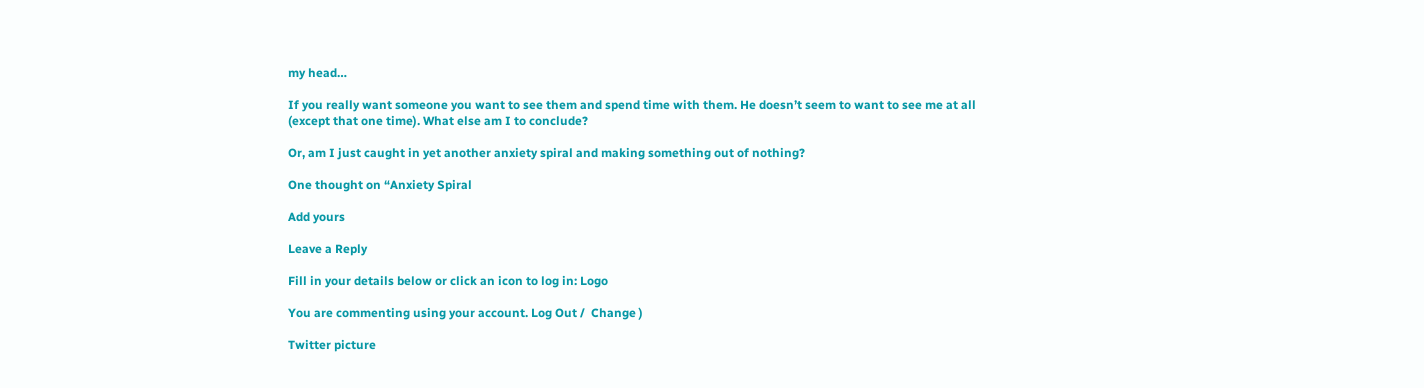my head…

If you really want someone you want to see them and spend time with them. He doesn’t seem to want to see me at all (except that one time). What else am I to conclude?

Or, am I just caught in yet another anxiety spiral and making something out of nothing?

One thought on “Anxiety Spiral

Add yours

Leave a Reply

Fill in your details below or click an icon to log in: Logo

You are commenting using your account. Log Out /  Change )

Twitter picture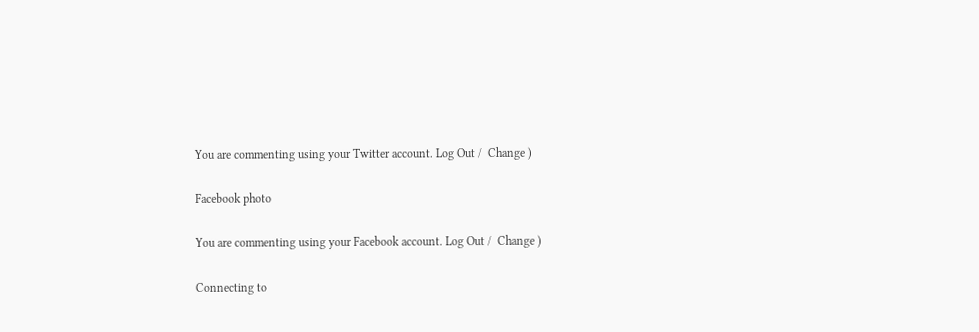You are commenting using your Twitter account. Log Out /  Change )

Facebook photo

You are commenting using your Facebook account. Log Out /  Change )

Connecting to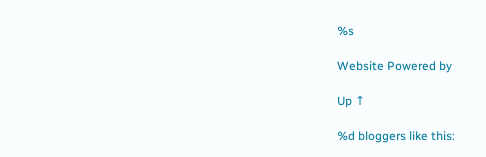%s

Website Powered by

Up ↑

%d bloggers like this: